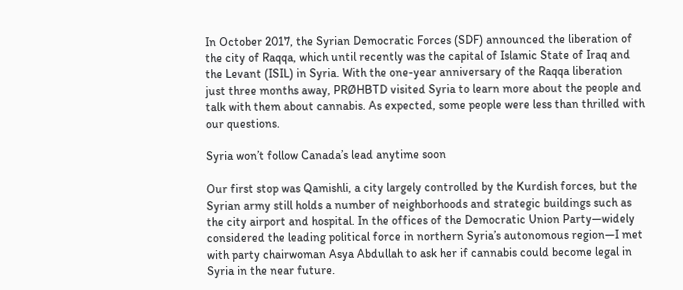In October 2017, the Syrian Democratic Forces (SDF) announced the liberation of the city of Raqqa, which until recently was the capital of Islamic State of Iraq and the Levant (ISIL) in Syria. With the one-year anniversary of the Raqqa liberation just three months away, PRØHBTD visited Syria to learn more about the people and talk with them about cannabis. As expected, some people were less than thrilled with our questions.

Syria won’t follow Canada’s lead anytime soon

Our first stop was Qamishli, a city largely controlled by the Kurdish forces, but the Syrian army still holds a number of neighborhoods and strategic buildings such as the city airport and hospital. In the offices of the Democratic Union Party—widely considered the leading political force in northern Syria’s autonomous region—I met with party chairwoman Asya Abdullah to ask her if cannabis could become legal in Syria in the near future.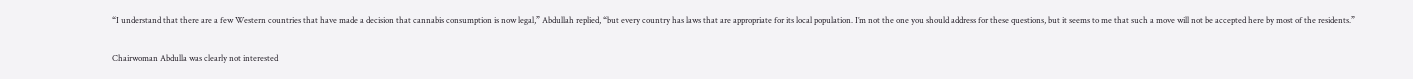“I understand that there are a few Western countries that have made a decision that cannabis consumption is now legal,” Abdullah replied, “but every country has laws that are appropriate for its local population. I’m not the one you should address for these questions, but it seems to me that such a move will not be accepted here by most of the residents.”

Chairwoman Abdulla was clearly not interested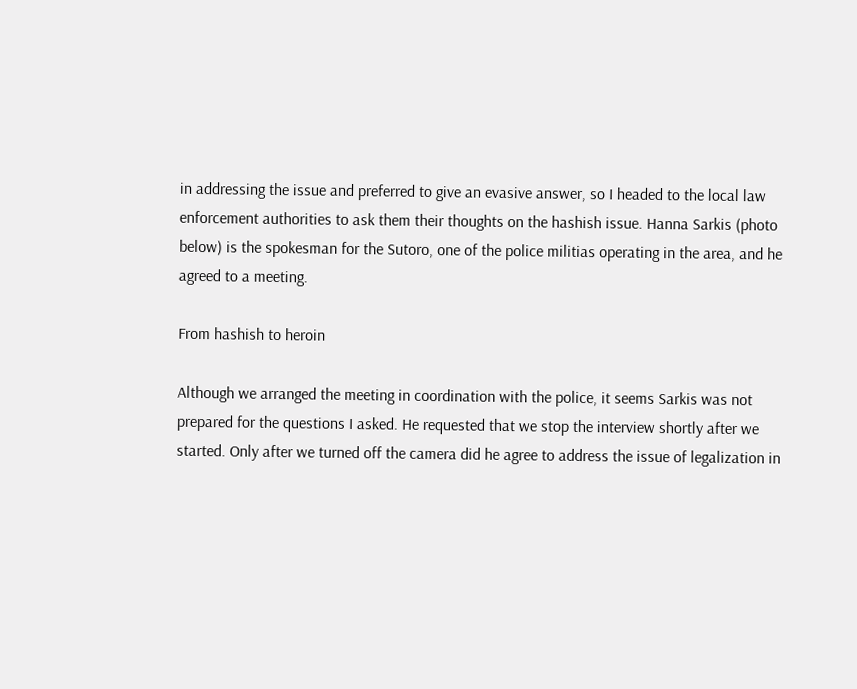in addressing the issue and preferred to give an evasive answer, so I headed to the local law enforcement authorities to ask them their thoughts on the hashish issue. Hanna Sarkis (photo below) is the spokesman for the Sutoro, one of the police militias operating in the area, and he agreed to a meeting.

From hashish to heroin

Although we arranged the meeting in coordination with the police, it seems Sarkis was not prepared for the questions I asked. He requested that we stop the interview shortly after we started. Only after we turned off the camera did he agree to address the issue of legalization in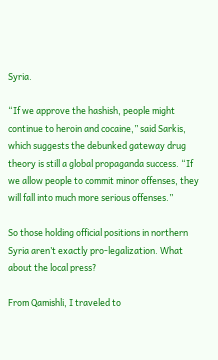Syria.

“If we approve the hashish, people might continue to heroin and cocaine,” said Sarkis, which suggests the debunked gateway drug theory is still a global propaganda success. “If we allow people to commit minor offenses, they will fall into much more serious offenses.”

So those holding official positions in northern Syria aren’t exactly pro-legalization. What about the local press?

From Qamishli, I traveled to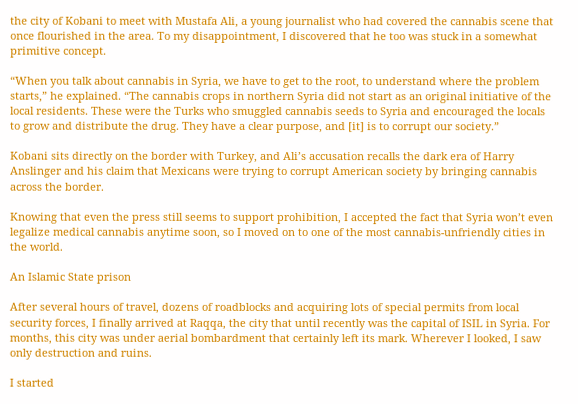the city of Kobani to meet with Mustafa Ali, a young journalist who had covered the cannabis scene that once flourished in the area. To my disappointment, I discovered that he too was stuck in a somewhat primitive concept.

“When you talk about cannabis in Syria, we have to get to the root, to understand where the problem starts,” he explained. “The cannabis crops in northern Syria did not start as an original initiative of the local residents. These were the Turks who smuggled cannabis seeds to Syria and encouraged the locals to grow and distribute the drug. They have a clear purpose, and [it] is to corrupt our society.”

Kobani sits directly on the border with Turkey, and Ali’s accusation recalls the dark era of Harry Anslinger and his claim that Mexicans were trying to corrupt American society by bringing cannabis across the border.

Knowing that even the press still seems to support prohibition, I accepted the fact that Syria won’t even legalize medical cannabis anytime soon, so I moved on to one of the most cannabis-unfriendly cities in the world.

An Islamic State prison

After several hours of travel, dozens of roadblocks and acquiring lots of special permits from local security forces, I finally arrived at Raqqa, the city that until recently was the capital of ISIL in Syria. For months, this city was under aerial bombardment that certainly left its mark. Wherever I looked, I saw only destruction and ruins.

I started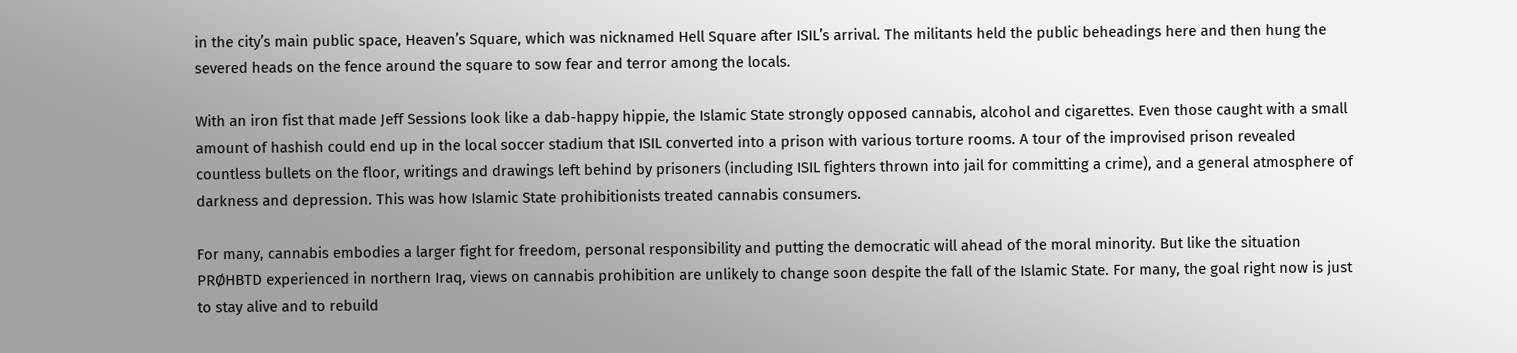in the city’s main public space, Heaven’s Square, which was nicknamed Hell Square after ISIL’s arrival. The militants held the public beheadings here and then hung the severed heads on the fence around the square to sow fear and terror among the locals.

With an iron fist that made Jeff Sessions look like a dab-happy hippie, the Islamic State strongly opposed cannabis, alcohol and cigarettes. Even those caught with a small amount of hashish could end up in the local soccer stadium that ISIL converted into a prison with various torture rooms. A tour of the improvised prison revealed countless bullets on the floor, writings and drawings left behind by prisoners (including ISIL fighters thrown into jail for committing a crime), and a general atmosphere of darkness and depression. This was how Islamic State prohibitionists treated cannabis consumers.

For many, cannabis embodies a larger fight for freedom, personal responsibility and putting the democratic will ahead of the moral minority. But like the situation PRØHBTD experienced in northern Iraq, views on cannabis prohibition are unlikely to change soon despite the fall of the Islamic State. For many, the goal right now is just to stay alive and to rebuild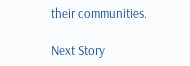their communities.

Next Story